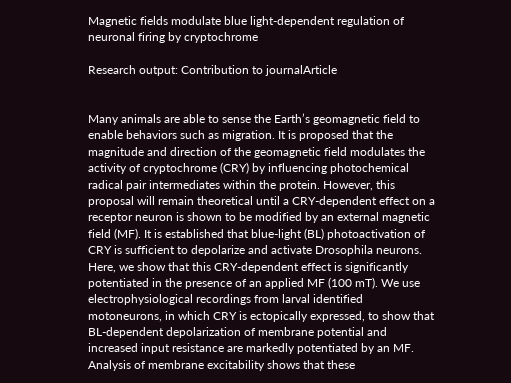Magnetic fields modulate blue light-dependent regulation of neuronal firing by cryptochrome

Research output: Contribution to journalArticle


Many animals are able to sense the Earth’s geomagnetic field to enable behaviors such as migration. It is proposed that the magnitude and direction of the geomagnetic field modulates the activity of cryptochrome (CRY) by influencing photochemical radical pair intermediates within the protein. However, this proposal will remain theoretical until a CRY-dependent effect on a receptor neuron is shown to be modified by an external magnetic field (MF). It is established that blue-light (BL) photoactivation of CRY is sufficient to depolarize and activate Drosophila neurons. Here, we show that this CRY-dependent effect is significantly potentiated in the presence of an applied MF (100 mT). We use electrophysiological recordings from larval identified motoneurons, in which CRY is ectopically expressed, to show that BL-dependent depolarization of membrane potential and increased input resistance are markedly potentiated by an MF. Analysis of membrane excitability shows that these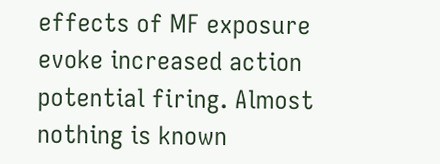effects of MF exposure evoke increased action potential firing. Almost nothing is known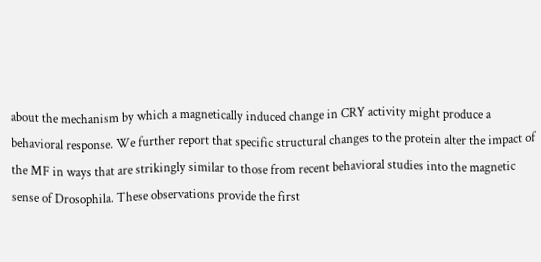about the mechanism by which a magnetically induced change in CRY activity might produce a behavioral response. We further report that specific structural changes to the protein alter the impact of the MF in ways that are strikingly similar to those from recent behavioral studies into the magnetic sense of Drosophila. These observations provide the first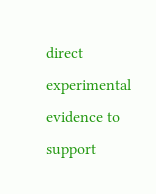direct experimental evidence to support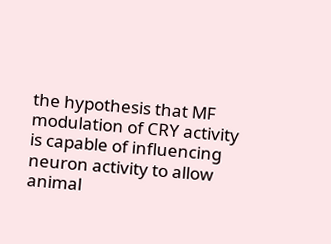the hypothesis that MF modulation of CRY activity is capable of influencing neuron activity to allow animal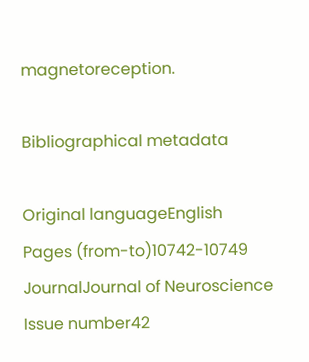magnetoreception.

Bibliographical metadata

Original languageEnglish
Pages (from-to)10742-10749
JournalJournal of Neuroscience
Issue number42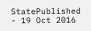StatePublished - 19 Oct 2016